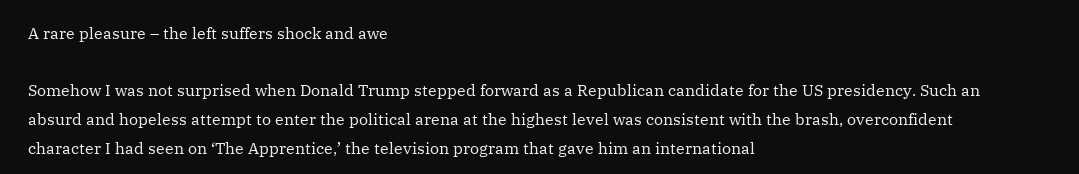A rare pleasure – the left suffers shock and awe

Somehow I was not surprised when Donald Trump stepped forward as a Republican candidate for the US presidency. Such an absurd and hopeless attempt to enter the political arena at the highest level was consistent with the brash, overconfident character I had seen on ‘The Apprentice,’ the television program that gave him an international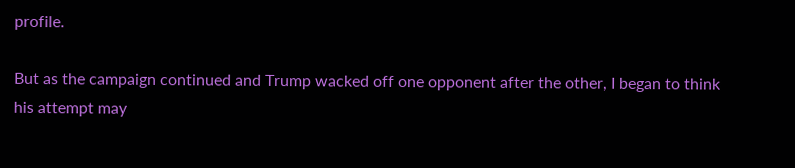profile.

But as the campaign continued and Trump wacked off one opponent after the other, I began to think his attempt may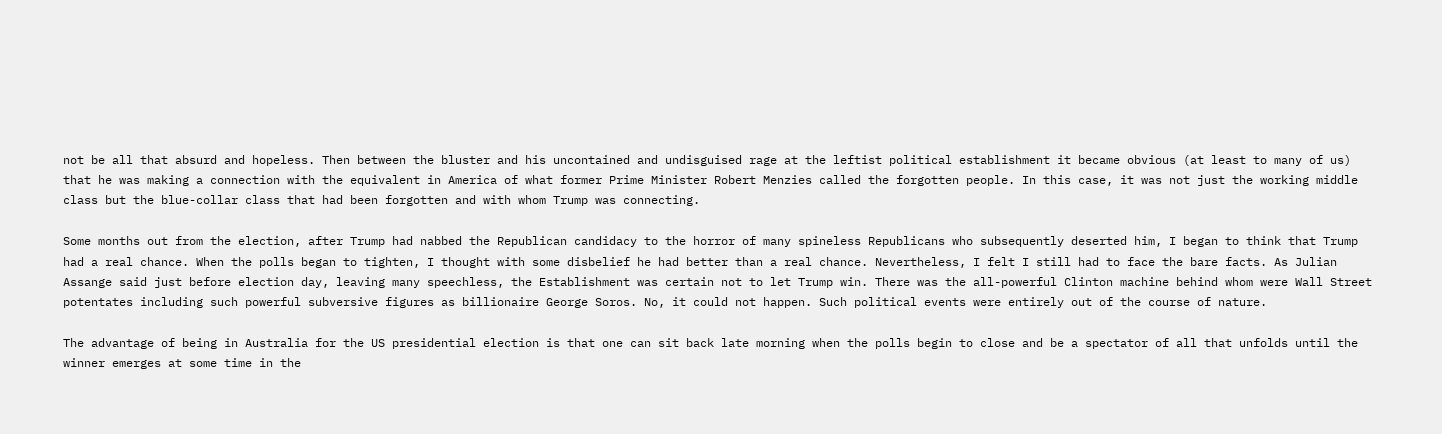not be all that absurd and hopeless. Then between the bluster and his uncontained and undisguised rage at the leftist political establishment it became obvious (at least to many of us) that he was making a connection with the equivalent in America of what former Prime Minister Robert Menzies called the forgotten people. In this case, it was not just the working middle class but the blue-collar class that had been forgotten and with whom Trump was connecting.

Some months out from the election, after Trump had nabbed the Republican candidacy to the horror of many spineless Republicans who subsequently deserted him, I began to think that Trump had a real chance. When the polls began to tighten, I thought with some disbelief he had better than a real chance. Nevertheless, I felt I still had to face the bare facts. As Julian Assange said just before election day, leaving many speechless, the Establishment was certain not to let Trump win. There was the all-powerful Clinton machine behind whom were Wall Street potentates including such powerful subversive figures as billionaire George Soros. No, it could not happen. Such political events were entirely out of the course of nature.

The advantage of being in Australia for the US presidential election is that one can sit back late morning when the polls begin to close and be a spectator of all that unfolds until the winner emerges at some time in the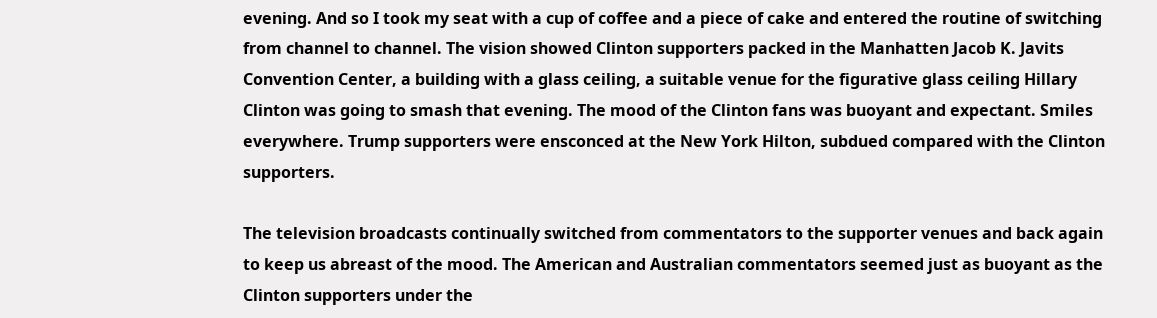evening. And so I took my seat with a cup of coffee and a piece of cake and entered the routine of switching from channel to channel. The vision showed Clinton supporters packed in the Manhatten Jacob K. Javits Convention Center, a building with a glass ceiling, a suitable venue for the figurative glass ceiling Hillary Clinton was going to smash that evening. The mood of the Clinton fans was buoyant and expectant. Smiles everywhere. Trump supporters were ensconced at the New York Hilton, subdued compared with the Clinton supporters.

The television broadcasts continually switched from commentators to the supporter venues and back again to keep us abreast of the mood. The American and Australian commentators seemed just as buoyant as the Clinton supporters under the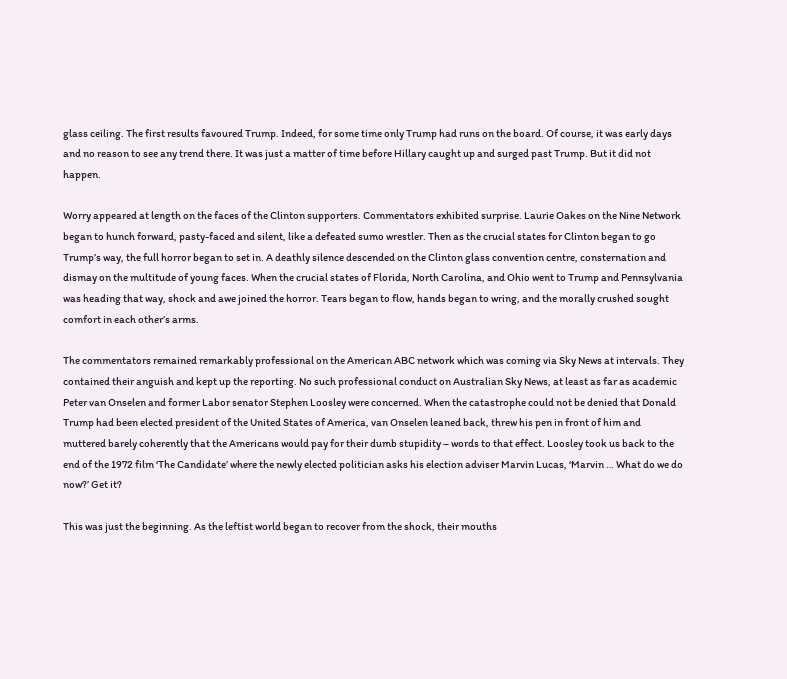glass ceiling. The first results favoured Trump. Indeed, for some time only Trump had runs on the board. Of course, it was early days and no reason to see any trend there. It was just a matter of time before Hillary caught up and surged past Trump. But it did not happen.

Worry appeared at length on the faces of the Clinton supporters. Commentators exhibited surprise. Laurie Oakes on the Nine Network began to hunch forward, pasty-faced and silent, like a defeated sumo wrestler. Then as the crucial states for Clinton began to go Trump’s way, the full horror began to set in. A deathly silence descended on the Clinton glass convention centre, consternation and dismay on the multitude of young faces. When the crucial states of Florida, North Carolina, and Ohio went to Trump and Pennsylvania was heading that way, shock and awe joined the horror. Tears began to flow, hands began to wring, and the morally crushed sought comfort in each other’s arms.

The commentators remained remarkably professional on the American ABC network which was coming via Sky News at intervals. They contained their anguish and kept up the reporting. No such professional conduct on Australian Sky News, at least as far as academic Peter van Onselen and former Labor senator Stephen Loosley were concerned. When the catastrophe could not be denied that Donald Trump had been elected president of the United States of America, van Onselen leaned back, threw his pen in front of him and muttered barely coherently that the Americans would pay for their dumb stupidity – words to that effect. Loosley took us back to the end of the 1972 film ‘The Candidate’ where the newly elected politician asks his election adviser Marvin Lucas, ‘Marvin … What do we do now?’ Get it?

This was just the beginning. As the leftist world began to recover from the shock, their mouths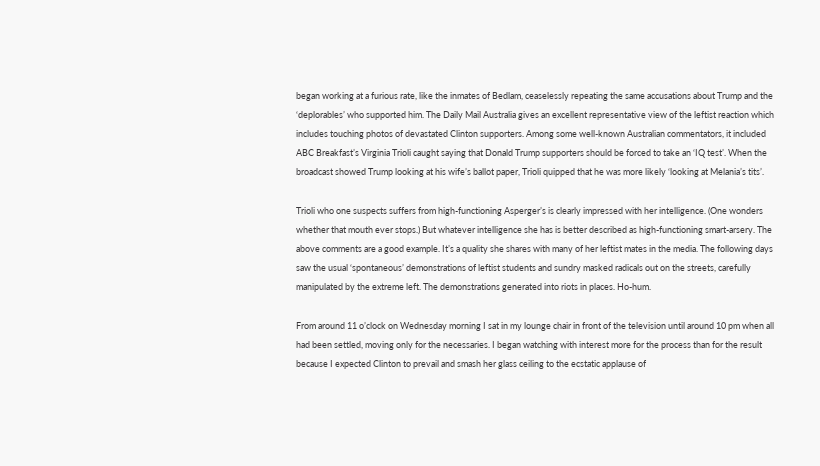began working at a furious rate, like the inmates of Bedlam, ceaselessly repeating the same accusations about Trump and the ‘deplorables’ who supported him. The Daily Mail Australia gives an excellent representative view of the leftist reaction which includes touching photos of devastated Clinton supporters. Among some well-known Australian commentators, it included ABC Breakfast’s Virginia Trioli caught saying that Donald Trump supporters should be forced to take an ‘IQ test’. When the broadcast showed Trump looking at his wife’s ballot paper, Trioli quipped that he was more likely ‘looking at Melania’s tits’.

Trioli who one suspects suffers from high-functioning Asperger’s is clearly impressed with her intelligence. (One wonders whether that mouth ever stops.) But whatever intelligence she has is better described as high-functioning smart-arsery. The above comments are a good example. It’s a quality she shares with many of her leftist mates in the media. The following days saw the usual ‘spontaneous’ demonstrations of leftist students and sundry masked radicals out on the streets, carefully manipulated by the extreme left. The demonstrations generated into riots in places. Ho-hum.

From around 11 o’clock on Wednesday morning I sat in my lounge chair in front of the television until around 10 pm when all had been settled, moving only for the necessaries. I began watching with interest more for the process than for the result because I expected Clinton to prevail and smash her glass ceiling to the ecstatic applause of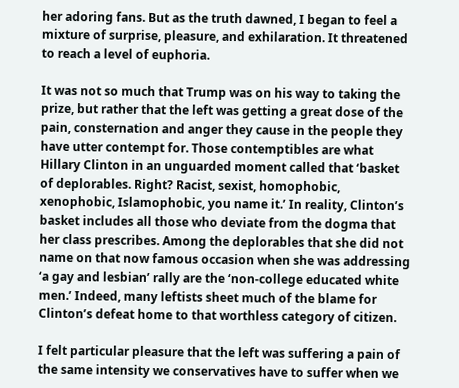her adoring fans. But as the truth dawned, I began to feel a mixture of surprise, pleasure, and exhilaration. It threatened to reach a level of euphoria.

It was not so much that Trump was on his way to taking the prize, but rather that the left was getting a great dose of the pain, consternation and anger they cause in the people they have utter contempt for. Those contemptibles are what Hillary Clinton in an unguarded moment called that ‘basket of deplorables. Right? Racist, sexist, homophobic, xenophobic, Islamophobic, you name it.’ In reality, Clinton’s basket includes all those who deviate from the dogma that her class prescribes. Among the deplorables that she did not name on that now famous occasion when she was addressing ‘a gay and lesbian’ rally are the ‘non-college educated white men.’ Indeed, many leftists sheet much of the blame for Clinton’s defeat home to that worthless category of citizen.

I felt particular pleasure that the left was suffering a pain of the same intensity we conservatives have to suffer when we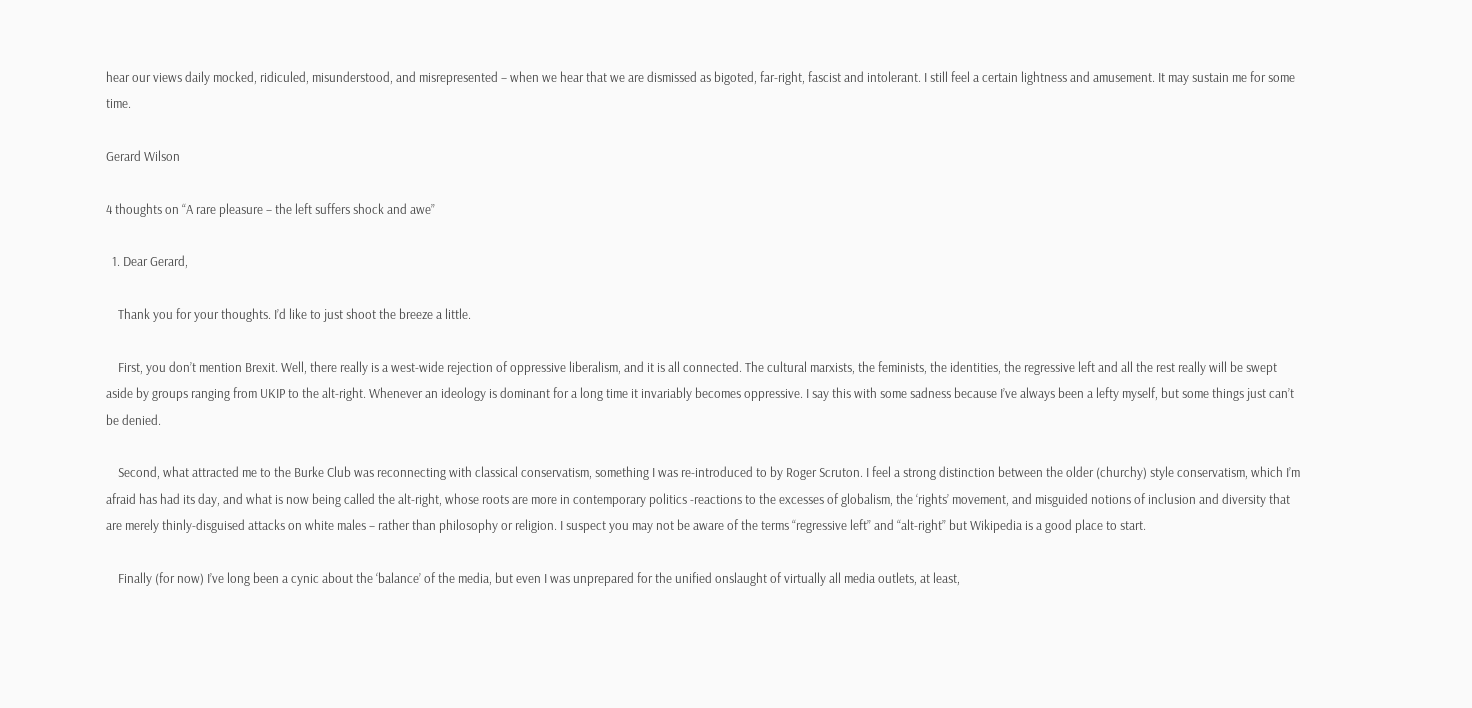hear our views daily mocked, ridiculed, misunderstood, and misrepresented – when we hear that we are dismissed as bigoted, far-right, fascist and intolerant. I still feel a certain lightness and amusement. It may sustain me for some time.

Gerard Wilson

4 thoughts on “A rare pleasure – the left suffers shock and awe”

  1. Dear Gerard,

    Thank you for your thoughts. I’d like to just shoot the breeze a little.

    First, you don’t mention Brexit. Well, there really is a west-wide rejection of oppressive liberalism, and it is all connected. The cultural marxists, the feminists, the identities, the regressive left and all the rest really will be swept aside by groups ranging from UKIP to the alt-right. Whenever an ideology is dominant for a long time it invariably becomes oppressive. I say this with some sadness because I’ve always been a lefty myself, but some things just can’t be denied.

    Second, what attracted me to the Burke Club was reconnecting with classical conservatism, something I was re-introduced to by Roger Scruton. I feel a strong distinction between the older (churchy) style conservatism, which I’m afraid has had its day, and what is now being called the alt-right, whose roots are more in contemporary politics -reactions to the excesses of globalism, the ‘rights’ movement, and misguided notions of inclusion and diversity that are merely thinly-disguised attacks on white males – rather than philosophy or religion. I suspect you may not be aware of the terms “regressive left” and “alt-right” but Wikipedia is a good place to start.

    Finally (for now) I’ve long been a cynic about the ‘balance’ of the media, but even I was unprepared for the unified onslaught of virtually all media outlets, at least,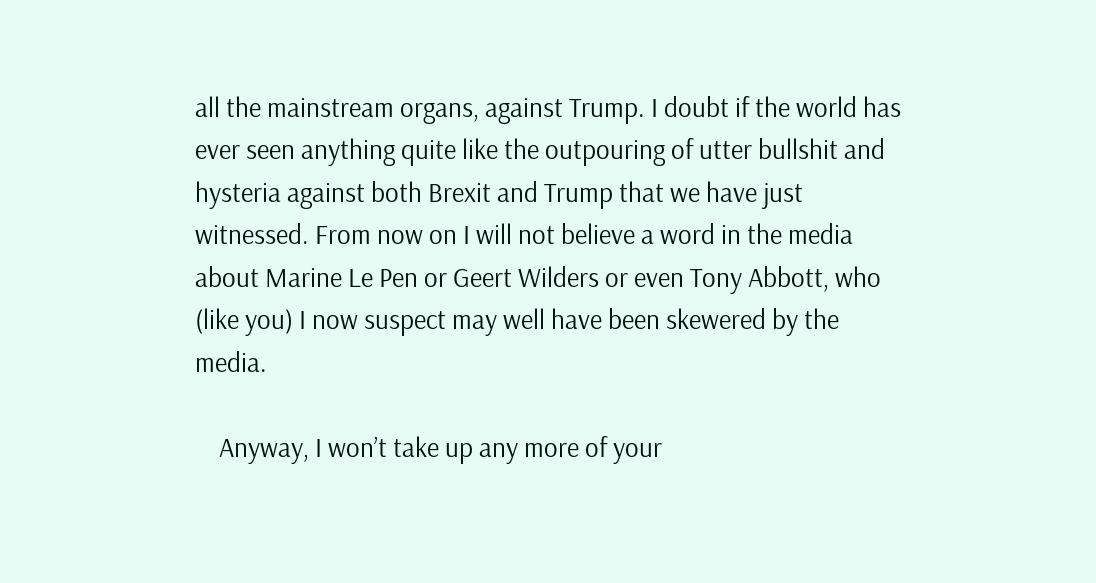all the mainstream organs, against Trump. I doubt if the world has ever seen anything quite like the outpouring of utter bullshit and hysteria against both Brexit and Trump that we have just witnessed. From now on I will not believe a word in the media about Marine Le Pen or Geert Wilders or even Tony Abbott, who (like you) I now suspect may well have been skewered by the media.

    Anyway, I won’t take up any more of your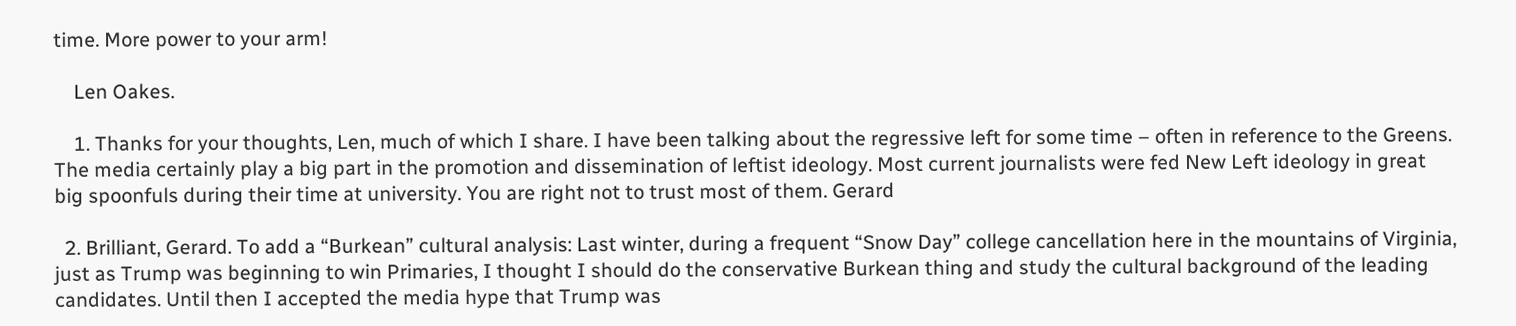time. More power to your arm!

    Len Oakes.

    1. Thanks for your thoughts, Len, much of which I share. I have been talking about the regressive left for some time – often in reference to the Greens. The media certainly play a big part in the promotion and dissemination of leftist ideology. Most current journalists were fed New Left ideology in great big spoonfuls during their time at university. You are right not to trust most of them. Gerard

  2. Brilliant, Gerard. To add a “Burkean” cultural analysis: Last winter, during a frequent “Snow Day” college cancellation here in the mountains of Virginia, just as Trump was beginning to win Primaries, I thought I should do the conservative Burkean thing and study the cultural background of the leading candidates. Until then I accepted the media hype that Trump was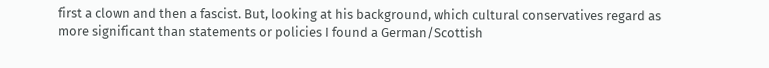first a clown and then a fascist. But, looking at his background, which cultural conservatives regard as more significant than statements or policies I found a German/Scottish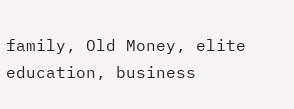family, Old Money, elite education, business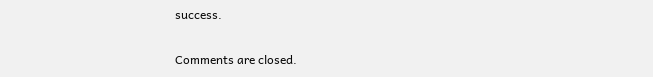success.

Comments are closed.